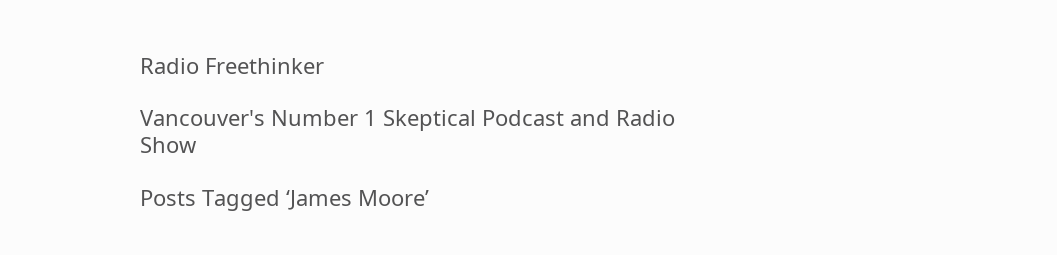Radio Freethinker

Vancouver's Number 1 Skeptical Podcast and Radio Show

Posts Tagged ‘James Moore’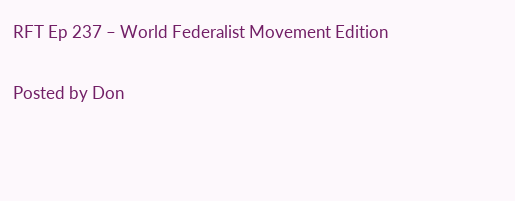RFT Ep 237 – World Federalist Movement Edition

Posted by Don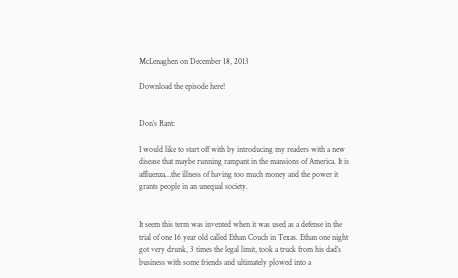McLenaghen on December 18, 2013

Download the episode here!


Don’s Rant:

I would like to start off with by introducing my readers with a new disease that maybe running rampant in the mansions of America. It is affluenza…the illness of having too much money and the power it grants people in an unequal society.


It seem this term was invented when it was used as a defense in the trial of one 16 year old called Ethan Couch in Texas. Ethan one night got very drunk, 3 times the legal limit, took a truck from his dad’s business with some friends and ultimately plowed into a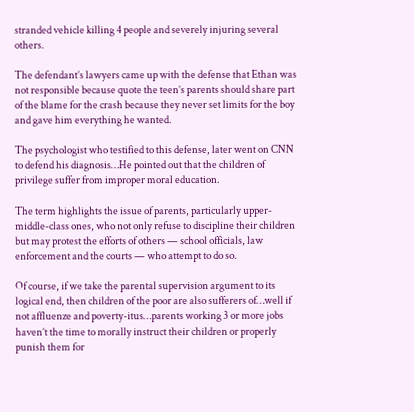stranded vehicle killing 4 people and severely injuring several others.

The defendant’s lawyers came up with the defense that Ethan was not responsible because quote the teen’s parents should share part of the blame for the crash because they never set limits for the boy and gave him everything he wanted.

The psychologist who testified to this defense, later went on CNN to defend his diagnosis…He pointed out that the children of privilege suffer from improper moral education.

The term highlights the issue of parents, particularly upper-middle-class ones, who not only refuse to discipline their children but may protest the efforts of others — school officials, law enforcement and the courts — who attempt to do so.

Of course, if we take the parental supervision argument to its logical end, then children of the poor are also sufferers of…well if not affluenze and poverty-itus…parents working 3 or more jobs haven’t the time to morally instruct their children or properly punish them for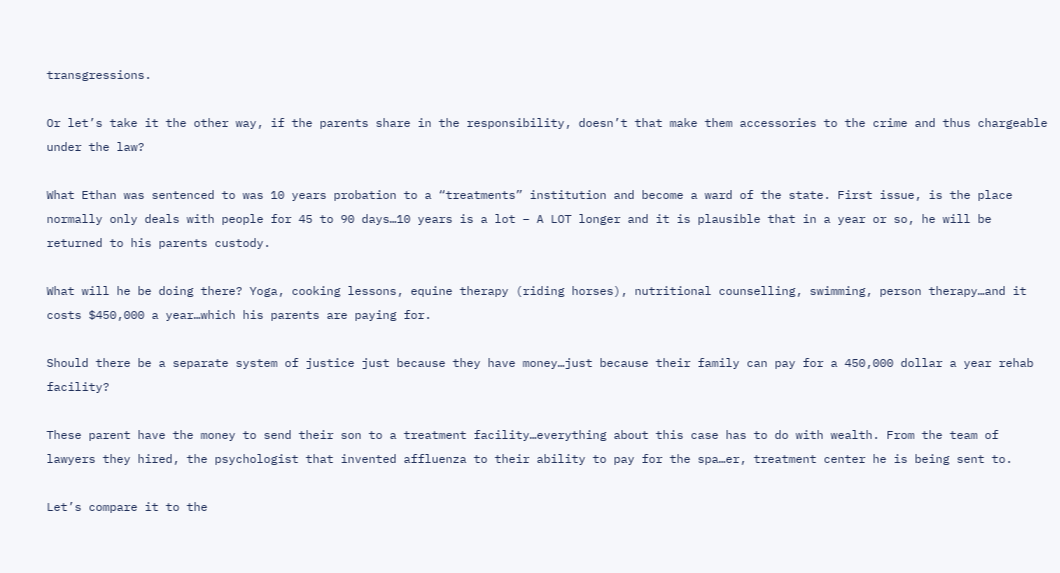transgressions.

Or let’s take it the other way, if the parents share in the responsibility, doesn’t that make them accessories to the crime and thus chargeable under the law?

What Ethan was sentenced to was 10 years probation to a “treatments” institution and become a ward of the state. First issue, is the place normally only deals with people for 45 to 90 days…10 years is a lot – A LOT longer and it is plausible that in a year or so, he will be returned to his parents custody.

What will he be doing there? Yoga, cooking lessons, equine therapy (riding horses), nutritional counselling, swimming, person therapy…and it costs $450,000 a year…which his parents are paying for.

Should there be a separate system of justice just because they have money…just because their family can pay for a 450,000 dollar a year rehab facility?

These parent have the money to send their son to a treatment facility…everything about this case has to do with wealth. From the team of lawyers they hired, the psychologist that invented affluenza to their ability to pay for the spa…er, treatment center he is being sent to.

Let’s compare it to the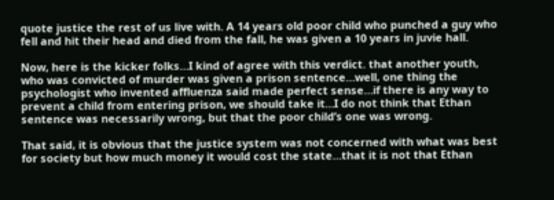quote justice the rest of us live with. A 14 years old poor child who punched a guy who fell and hit their head and died from the fall, he was given a 10 years in juvie hall.

Now, here is the kicker folks…I kind of agree with this verdict. that another youth, who was convicted of murder was given a prison sentence…well, one thing the psychologist who invented affluenza said made perfect sense…if there is any way to prevent a child from entering prison, we should take it…I do not think that Ethan sentence was necessarily wrong, but that the poor child’s one was wrong.

That said, it is obvious that the justice system was not concerned with what was best for society but how much money it would cost the state…that it is not that Ethan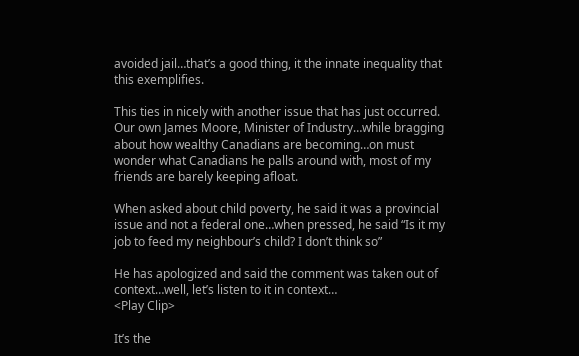avoided jail…that’s a good thing, it the innate inequality that this exemplifies.

This ties in nicely with another issue that has just occurred. Our own James Moore, Minister of Industry…while bragging about how wealthy Canadians are becoming…on must wonder what Canadians he palls around with, most of my friends are barely keeping afloat.

When asked about child poverty, he said it was a provincial issue and not a federal one…when pressed, he said “Is it my job to feed my neighbour’s child? I don’t think so”

He has apologized and said the comment was taken out of context…well, let’s listen to it in context…
<Play Clip>

It’s the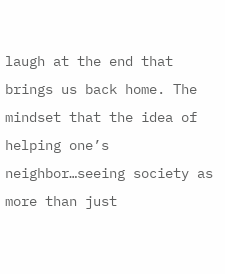laugh at the end that brings us back home. The mindset that the idea of helping one’s neighbor…seeing society as more than just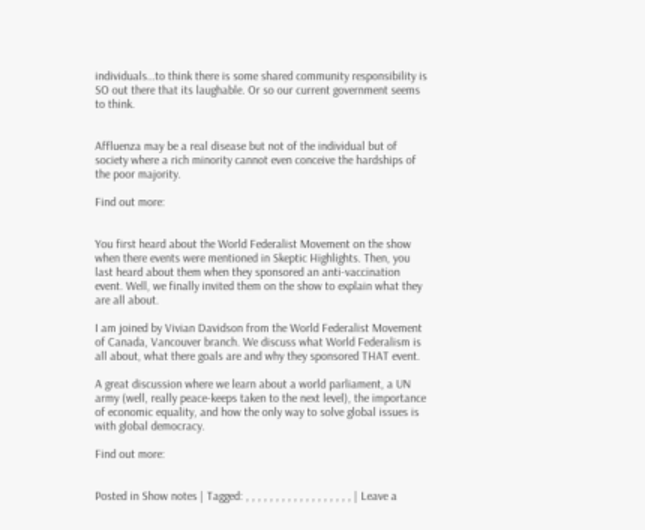individuals…to think there is some shared community responsibility is SO out there that its laughable. Or so our current government seems to think.


Affluenza may be a real disease but not of the individual but of society where a rich minority cannot even conceive the hardships of the poor majority.

Find out more:


You first heard about the World Federalist Movement on the show when there events were mentioned in Skeptic Highlights. Then, you last heard about them when they sponsored an anti-vaccination event. Well, we finally invited them on the show to explain what they are all about.

I am joined by Vivian Davidson from the World Federalist Movement of Canada, Vancouver branch. We discuss what World Federalism is all about, what there goals are and why they sponsored THAT event.

A great discussion where we learn about a world parliament, a UN army (well, really peace-keeps taken to the next level), the importance of economic equality, and how the only way to solve global issues is with global democracy.

Find out more:


Posted in Show notes | Tagged: , , , , , , , , , , , , , , , , , , | Leave a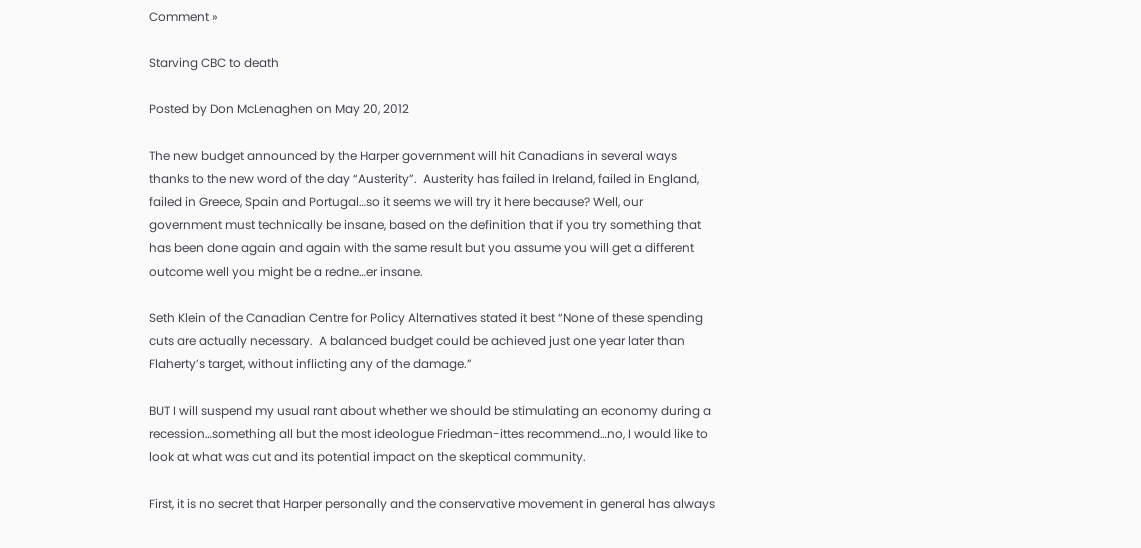Comment »

Starving CBC to death

Posted by Don McLenaghen on May 20, 2012

The new budget announced by the Harper government will hit Canadians in several ways thanks to the new word of the day “Austerity”.  Austerity has failed in Ireland, failed in England, failed in Greece, Spain and Portugal…so it seems we will try it here because? Well, our government must technically be insane, based on the definition that if you try something that has been done again and again with the same result but you assume you will get a different outcome well you might be a redne…er insane.

Seth Klein of the Canadian Centre for Policy Alternatives stated it best “None of these spending cuts are actually necessary.  A balanced budget could be achieved just one year later than Flaherty’s target, without inflicting any of the damage.”

BUT I will suspend my usual rant about whether we should be stimulating an economy during a recession…something all but the most ideologue Friedman-ittes recommend…no, I would like to look at what was cut and its potential impact on the skeptical community.

First, it is no secret that Harper personally and the conservative movement in general has always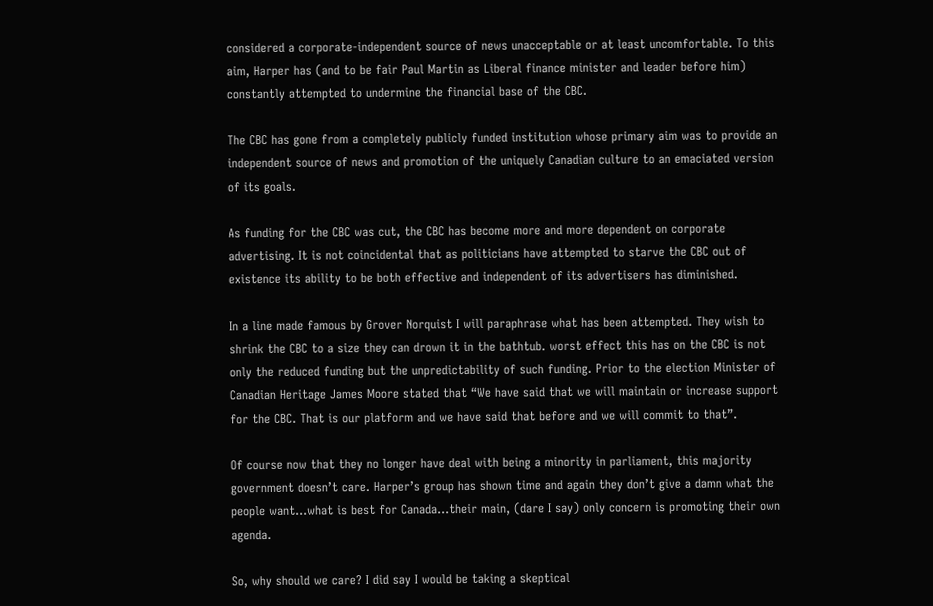considered a corporate-independent source of news unacceptable or at least uncomfortable. To this aim, Harper has (and to be fair Paul Martin as Liberal finance minister and leader before him) constantly attempted to undermine the financial base of the CBC.

The CBC has gone from a completely publicly funded institution whose primary aim was to provide an independent source of news and promotion of the uniquely Canadian culture to an emaciated version of its goals.

As funding for the CBC was cut, the CBC has become more and more dependent on corporate advertising. It is not coincidental that as politicians have attempted to starve the CBC out of existence its ability to be both effective and independent of its advertisers has diminished.

In a line made famous by Grover Norquist I will paraphrase what has been attempted. They wish to shrink the CBC to a size they can drown it in the bathtub. worst effect this has on the CBC is not only the reduced funding but the unpredictability of such funding. Prior to the election Minister of Canadian Heritage James Moore stated that “We have said that we will maintain or increase support for the CBC. That is our platform and we have said that before and we will commit to that”.

Of course now that they no longer have deal with being a minority in parliament, this majority government doesn’t care. Harper’s group has shown time and again they don’t give a damn what the people want…what is best for Canada…their main, (dare I say) only concern is promoting their own agenda.

So, why should we care? I did say I would be taking a skeptical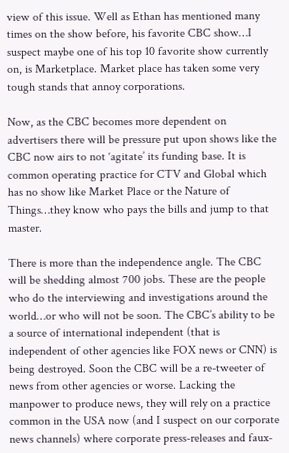view of this issue. Well as Ethan has mentioned many times on the show before, his favorite CBC show…I suspect maybe one of his top 10 favorite show currently on, is Marketplace. Market place has taken some very tough stands that annoy corporations.

Now, as the CBC becomes more dependent on advertisers there will be pressure put upon shows like the CBC now airs to not ‘agitate’ its funding base. It is common operating practice for CTV and Global which has no show like Market Place or the Nature of Things…they know who pays the bills and jump to that master.

There is more than the independence angle. The CBC will be shedding almost 700 jobs. These are the people who do the interviewing and investigations around the world…or who will not be soon. The CBC’s ability to be a source of international independent (that is independent of other agencies like FOX news or CNN) is being destroyed. Soon the CBC will be a re-tweeter of news from other agencies or worse. Lacking the manpower to produce news, they will rely on a practice common in the USA now (and I suspect on our corporate news channels) where corporate press-releases and faux-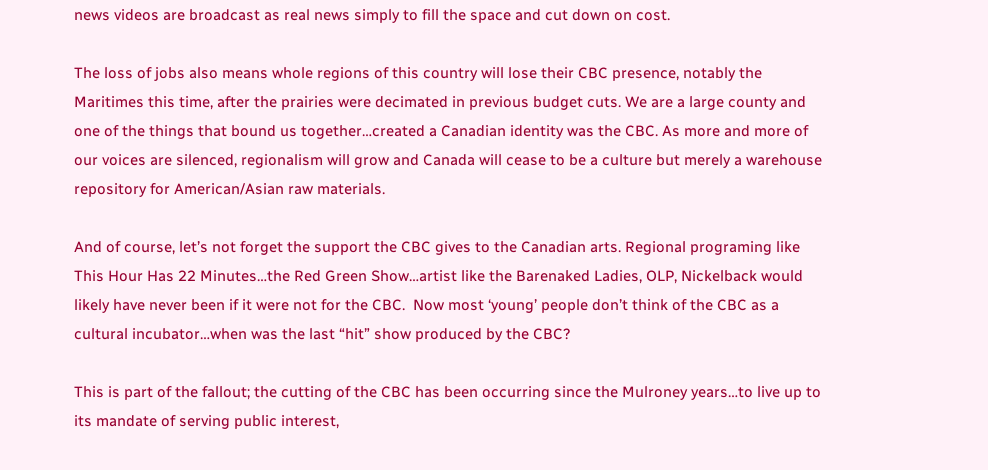news videos are broadcast as real news simply to fill the space and cut down on cost.

The loss of jobs also means whole regions of this country will lose their CBC presence, notably the Maritimes this time, after the prairies were decimated in previous budget cuts. We are a large county and one of the things that bound us together…created a Canadian identity was the CBC. As more and more of our voices are silenced, regionalism will grow and Canada will cease to be a culture but merely a warehouse repository for American/Asian raw materials.

And of course, let’s not forget the support the CBC gives to the Canadian arts. Regional programing like This Hour Has 22 Minutes…the Red Green Show…artist like the Barenaked Ladies, OLP, Nickelback would likely have never been if it were not for the CBC.  Now most ‘young’ people don’t think of the CBC as a cultural incubator…when was the last “hit” show produced by the CBC?

This is part of the fallout; the cutting of the CBC has been occurring since the Mulroney years…to live up to its mandate of serving public interest,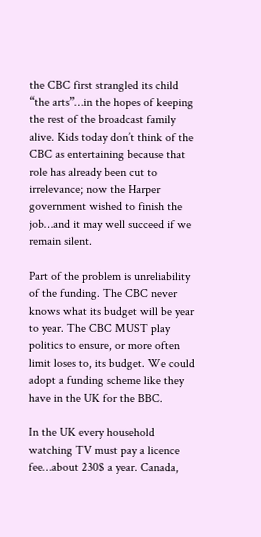the CBC first strangled its child “the arts”…in the hopes of keeping the rest of the broadcast family alive. Kids today don’t think of the CBC as entertaining because that role has already been cut to irrelevance; now the Harper government wished to finish the job…and it may well succeed if we remain silent.

Part of the problem is unreliability of the funding. The CBC never knows what its budget will be year to year. The CBC MUST play politics to ensure, or more often limit loses to, its budget. We could adopt a funding scheme like they have in the UK for the BBC.

In the UK every household watching TV must pay a licence fee…about 230$ a year. Canada,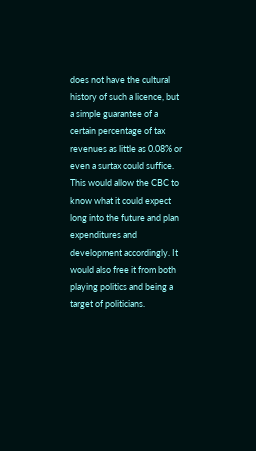does not have the cultural history of such a licence, but a simple guarantee of a certain percentage of tax revenues as little as 0.08% or even a surtax could suffice. This would allow the CBC to know what it could expect long into the future and plan expenditures and development accordingly. It would also free it from both playing politics and being a target of politicians.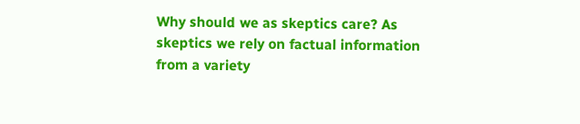Why should we as skeptics care? As skeptics we rely on factual information from a variety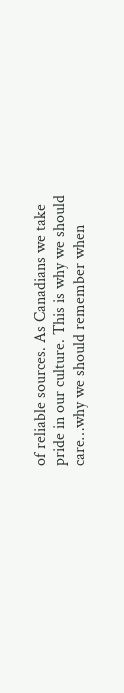of reliable sources. As Canadians we take pride in our culture. This is why we should care…why we should remember when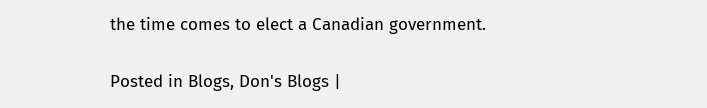the time comes to elect a Canadian government.

Posted in Blogs, Don's Blogs |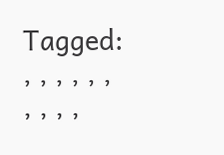Tagged: , , , , , , , , , ,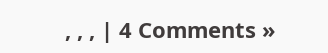, , , | 4 Comments »